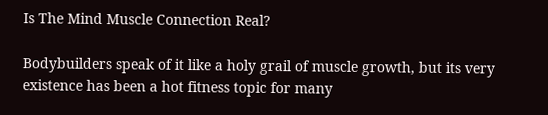Is The Mind Muscle Connection Real?

Bodybuilders speak of it like a holy grail of muscle growth, but its very existence has been a hot fitness topic for many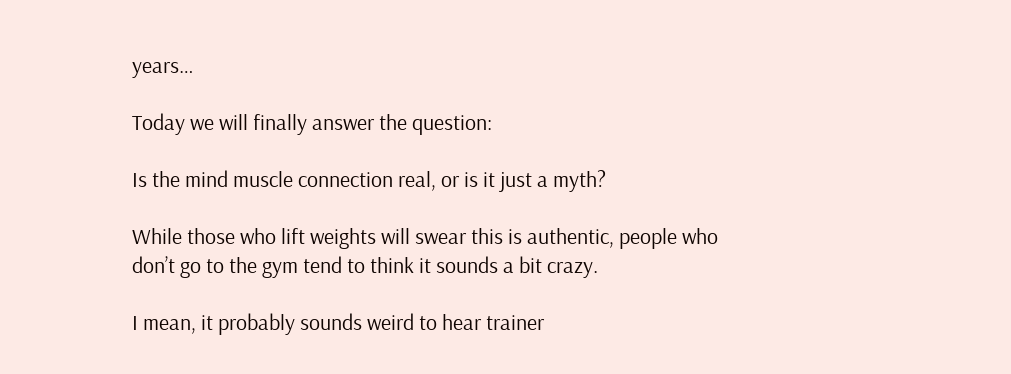years…

Today we will finally answer the question:

Is the mind muscle connection real, or is it just a myth?

While those who lift weights will swear this is authentic, people who don’t go to the gym tend to think it sounds a bit crazy.

I mean, it probably sounds weird to hear trainer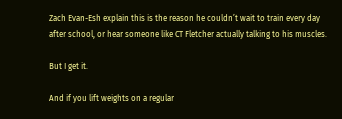Zach Evan-Esh explain this is the reason he couldn’t wait to train every day after school, or hear someone like CT Fletcher actually talking to his muscles.

But I get it.

And if you lift weights on a regular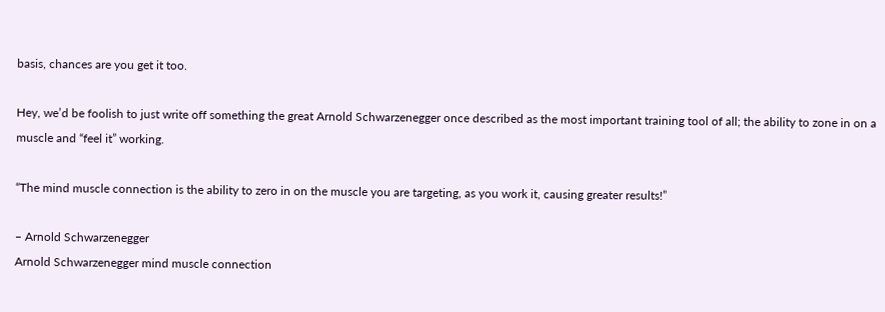basis, chances are you get it too.

Hey, we’d be foolish to just write off something the great Arnold Schwarzenegger once described as the most important training tool of all; the ability to zone in on a muscle and “feel it” working.

“The mind muscle connection is the ability to zero in on the muscle you are targeting, as you work it, causing greater results!”

– Arnold Schwarzenegger
Arnold Schwarzenegger mind muscle connection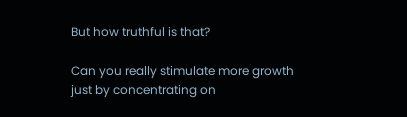But how truthful is that?

Can you really stimulate more growth just by concentrating on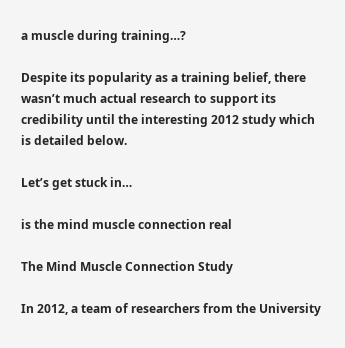a muscle during training…?

Despite its popularity as a training belief, there wasn’t much actual research to support its credibility until the interesting 2012 study which is detailed below.

Let’s get stuck in…

is the mind muscle connection real

The Mind Muscle Connection Study

In 2012, a team of researchers from the University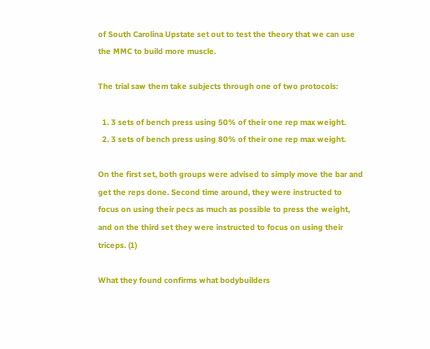of South Carolina Upstate set out to test the theory that we can use the MMC to build more muscle.

The trial saw them take subjects through one of two protocols:

  1. 3 sets of bench press using 50% of their one rep max weight.
  2. 3 sets of bench press using 80% of their one rep max weight.

On the first set, both groups were advised to simply move the bar and get the reps done. Second time around, they were instructed to focus on using their pecs as much as possible to press the weight, and on the third set they were instructed to focus on using their triceps. (1)

What they found confirms what bodybuilders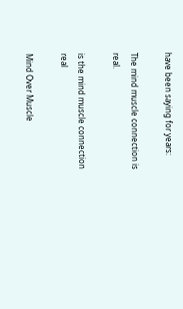have been saying for years:

The mind muscle connection is real.

is the mind muscle connection real

Mind Over Muscle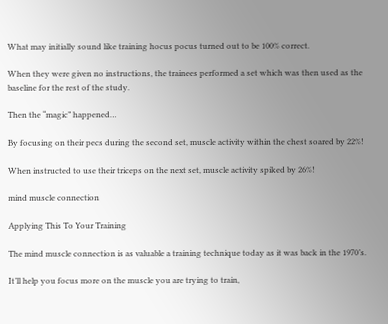What may initially sound like training hocus pocus turned out to be 100% correct.

When they were given no instructions, the trainees performed a set which was then used as the baseline for the rest of the study.

Then the “magic” happened…

By focusing on their pecs during the second set, muscle activity within the chest soared by 22%!

When instructed to use their triceps on the next set, muscle activity spiked by 26%!

mind muscle connection

Applying This To Your Training

The mind muscle connection is as valuable a training technique today as it was back in the 1970’s.

It’ll help you focus more on the muscle you are trying to train,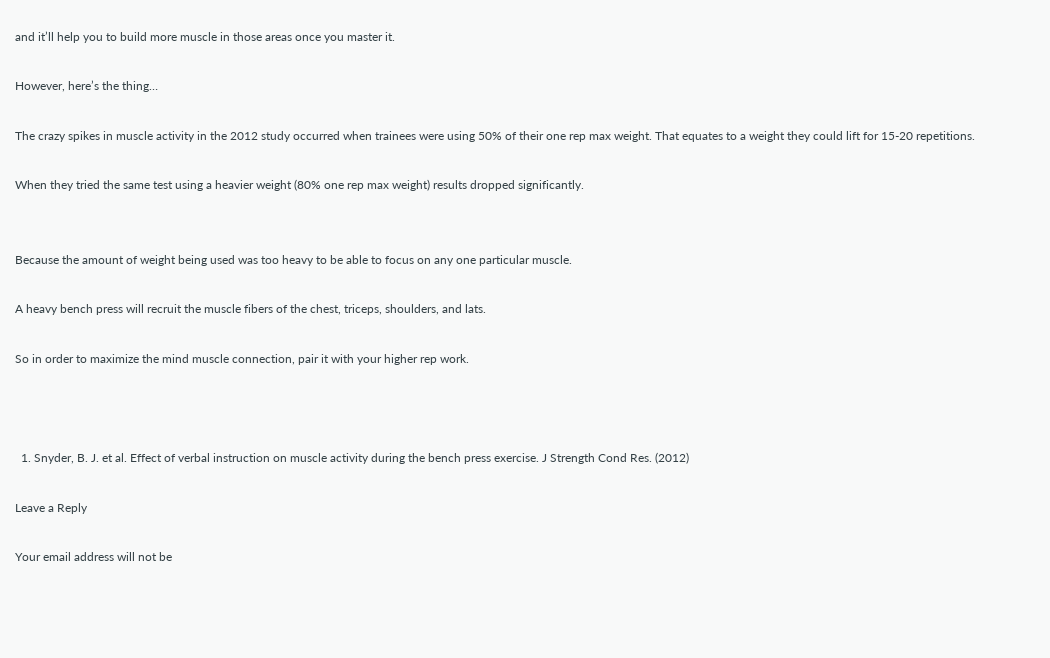and it’ll help you to build more muscle in those areas once you master it.

However, here’s the thing…

The crazy spikes in muscle activity in the 2012 study occurred when trainees were using 50% of their one rep max weight. That equates to a weight they could lift for 15-20 repetitions.

When they tried the same test using a heavier weight (80% one rep max weight) results dropped significantly.


Because the amount of weight being used was too heavy to be able to focus on any one particular muscle.

A heavy bench press will recruit the muscle fibers of the chest, triceps, shoulders, and lats.

So in order to maximize the mind muscle connection, pair it with your higher rep work.



  1. Snyder, B. J. et al. Effect of verbal instruction on muscle activity during the bench press exercise. J Strength Cond Res. (2012)

Leave a Reply

Your email address will not be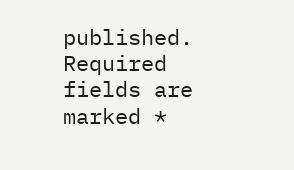published. Required fields are marked *